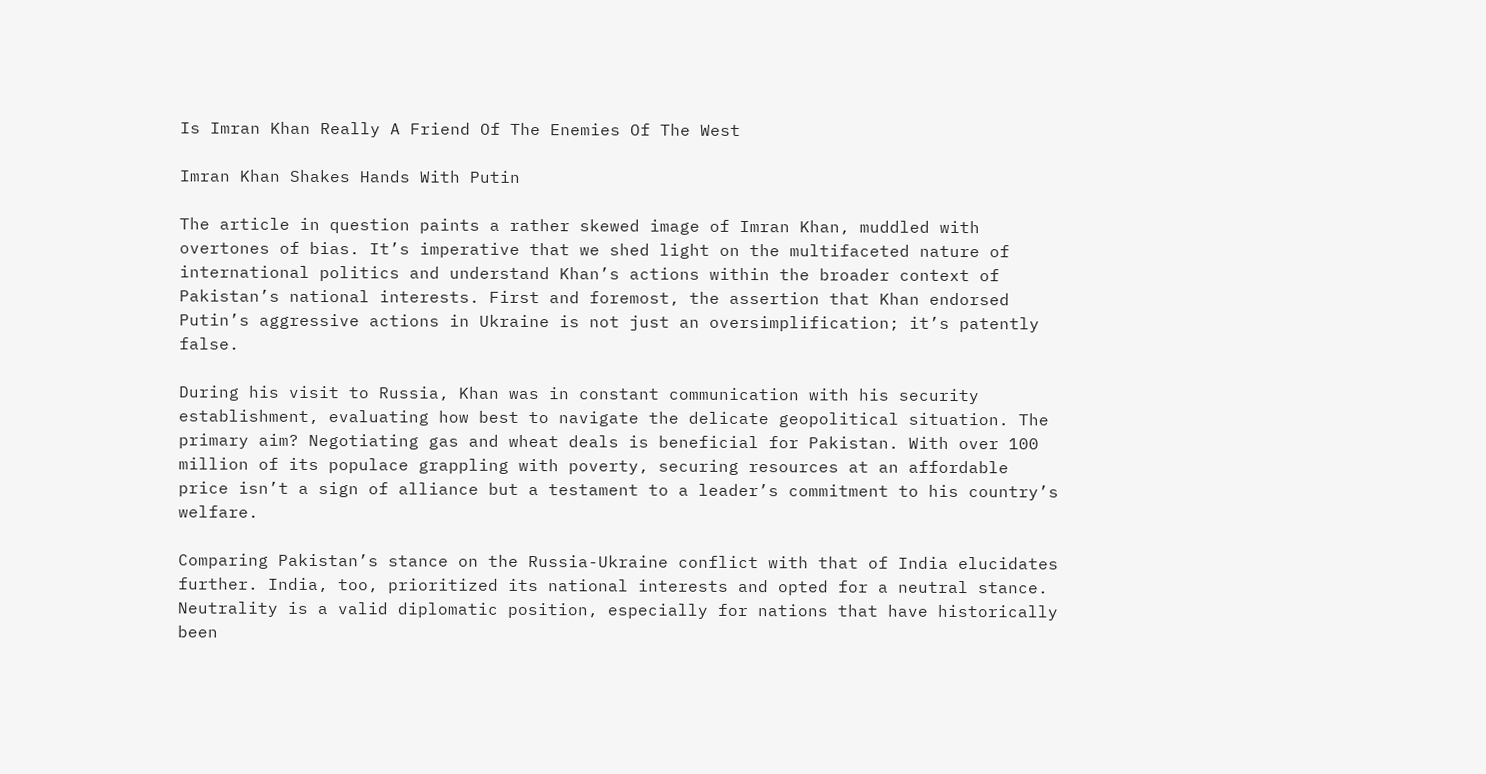Is Imran Khan Really A Friend Of The Enemies Of The West

Imran Khan Shakes Hands With Putin

The article in question paints a rather skewed image of Imran Khan, muddled with overtones of bias. It’s imperative that we shed light on the multifaceted nature of international politics and understand Khan’s actions within the broader context of Pakistan’s national interests. First and foremost, the assertion that Khan endorsed Putin’s aggressive actions in Ukraine is not just an oversimplification; it’s patently false.

During his visit to Russia, Khan was in constant communication with his security establishment, evaluating how best to navigate the delicate geopolitical situation. The primary aim? Negotiating gas and wheat deals is beneficial for Pakistan. With over 100 million of its populace grappling with poverty, securing resources at an affordable price isn’t a sign of alliance but a testament to a leader’s commitment to his country’s welfare.

Comparing Pakistan’s stance on the Russia-Ukraine conflict with that of India elucidates further. India, too, prioritized its national interests and opted for a neutral stance. Neutrality is a valid diplomatic position, especially for nations that have historically been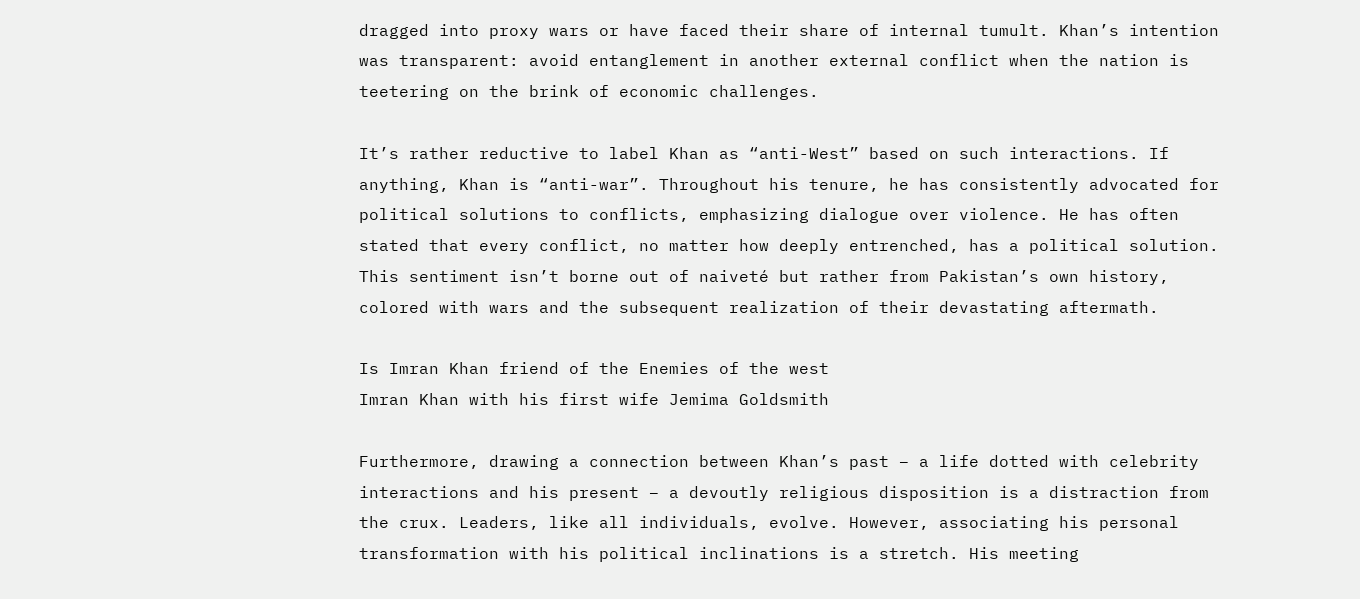dragged into proxy wars or have faced their share of internal tumult. Khan’s intention was transparent: avoid entanglement in another external conflict when the nation is teetering on the brink of economic challenges.

It’s rather reductive to label Khan as “anti-West” based on such interactions. If anything, Khan is “anti-war”. Throughout his tenure, he has consistently advocated for political solutions to conflicts, emphasizing dialogue over violence. He has often stated that every conflict, no matter how deeply entrenched, has a political solution. This sentiment isn’t borne out of naiveté but rather from Pakistan’s own history, colored with wars and the subsequent realization of their devastating aftermath.

Is Imran Khan friend of the Enemies of the west
Imran Khan with his first wife Jemima Goldsmith

Furthermore, drawing a connection between Khan’s past – a life dotted with celebrity interactions and his present – a devoutly religious disposition is a distraction from the crux. Leaders, like all individuals, evolve. However, associating his personal transformation with his political inclinations is a stretch. His meeting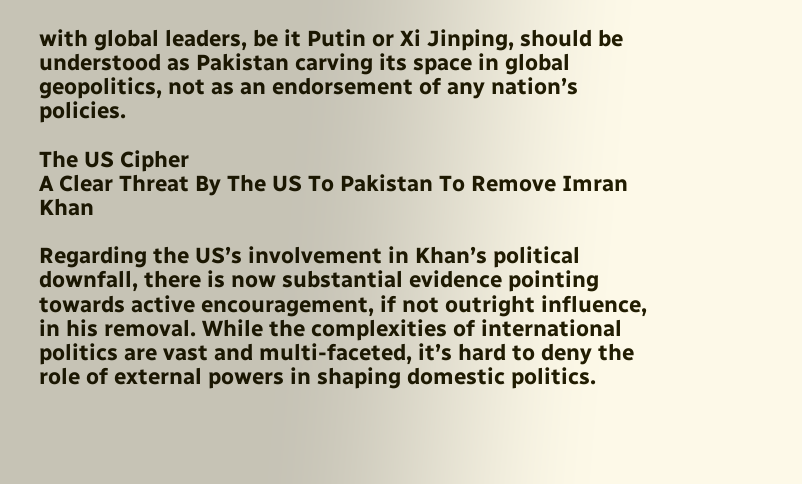with global leaders, be it Putin or Xi Jinping, should be understood as Pakistan carving its space in global geopolitics, not as an endorsement of any nation’s policies.

The US Cipher
A Clear Threat By The US To Pakistan To Remove Imran Khan

Regarding the US’s involvement in Khan’s political downfall, there is now substantial evidence pointing towards active encouragement, if not outright influence, in his removal. While the complexities of international politics are vast and multi-faceted, it’s hard to deny the role of external powers in shaping domestic politics.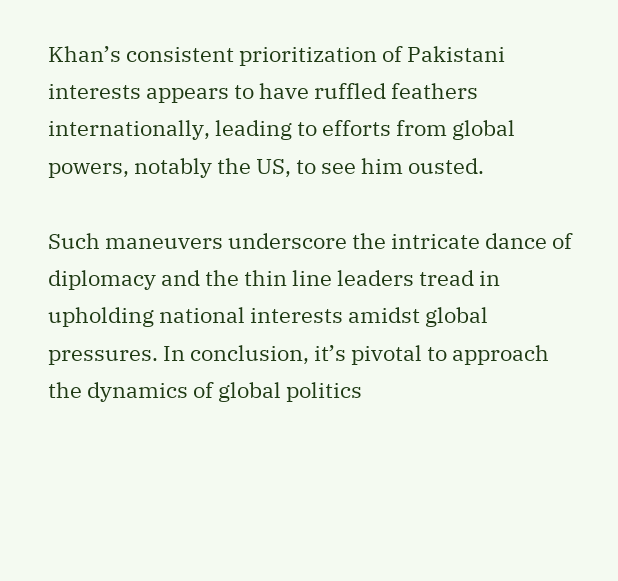Khan’s consistent prioritization of Pakistani interests appears to have ruffled feathers internationally, leading to efforts from global powers, notably the US, to see him ousted.

Such maneuvers underscore the intricate dance of diplomacy and the thin line leaders tread in upholding national interests amidst global pressures. In conclusion, it’s pivotal to approach the dynamics of global politics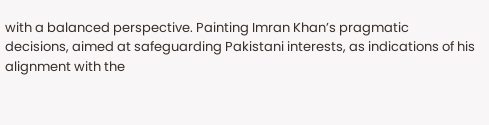with a balanced perspective. Painting Imran Khan’s pragmatic decisions, aimed at safeguarding Pakistani interests, as indications of his alignment with the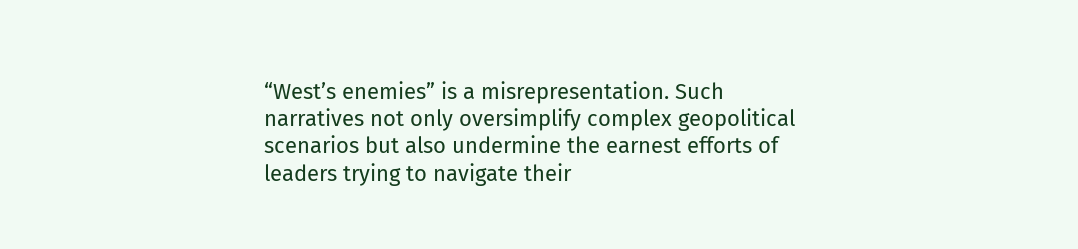“West’s enemies” is a misrepresentation. Such narratives not only oversimplify complex geopolitical scenarios but also undermine the earnest efforts of leaders trying to navigate their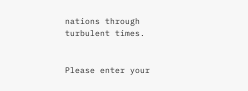nations through turbulent times.


Please enter your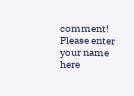comment!
Please enter your name here